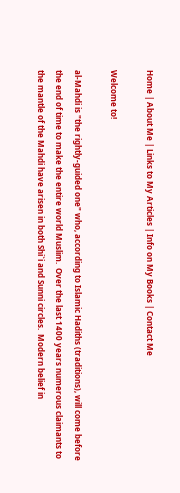Home | About Me | Links to My Articles | Info on My Books | Contact Me

Welcome to!

al-Mahdi is "the rightly-guided one" who, according to Islamic Hadiths (traditions), will come before the end of time to make the entire world Muslim.  Over the last 1400 years numerous claimants to the mantle of the Mahdi have arisen in both Shi`i and Sunni circles.  Modern belief in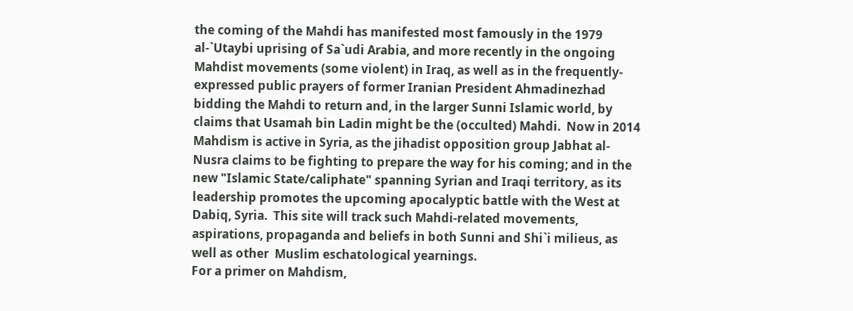the coming of the Mahdi has manifested most famously in the 1979 al-`Utaybi uprising of Sa`udi Arabia, and more recently in the ongoing Mahdist movements (some violent) in Iraq, as well as in the frequently-expressed public prayers of former Iranian President Ahmadinezhad bidding the Mahdi to return and, in the larger Sunni Islamic world, by claims that Usamah bin Ladin might be the (occulted) Mahdi.  Now in 2014 Mahdism is active in Syria, as the jihadist opposition group Jabhat al-Nusra claims to be fighting to prepare the way for his coming; and in the new "Islamic State/caliphate" spanning Syrian and Iraqi territory, as its leadership promotes the upcoming apocalyptic battle with the West at Dabiq, Syria.  This site will track such Mahdi-related movements, aspirations, propaganda and beliefs in both Sunni and Shi`i milieus, as well as other  Muslim eschatological yearnings.
For a primer on Mahdism,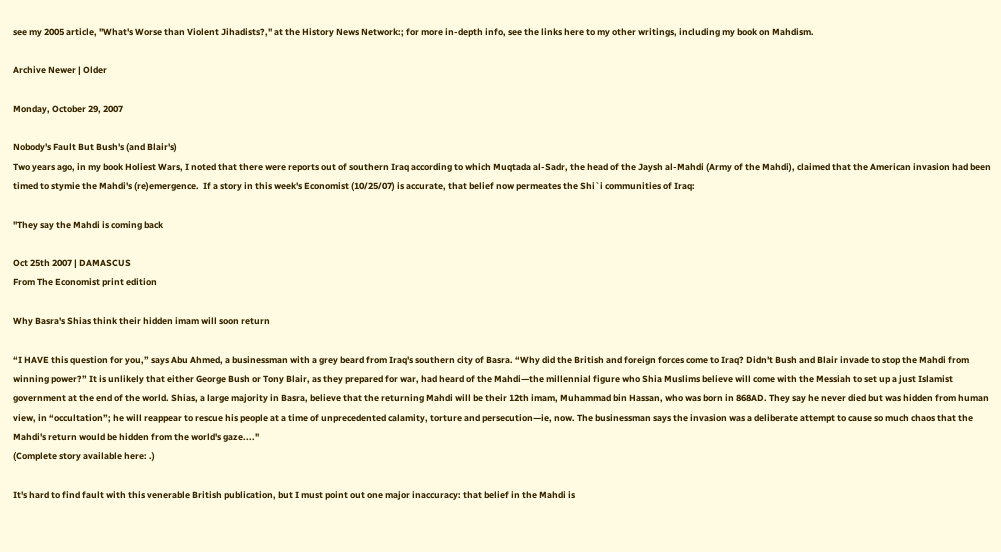see my 2005 article, "What's Worse than Violent Jihadists?," at the History News Network:; for more in-depth info, see the links here to my other writings, including my book on Mahdism.

Archive Newer | Older

Monday, October 29, 2007

Nobody's Fault But Bush's (and Blair's)
Two years ago, in my book Holiest Wars, I noted that there were reports out of southern Iraq according to which Muqtada al-Sadr, the head of the Jaysh al-Mahdi (Army of the Mahdi), claimed that the American invasion had been timed to stymie the Mahdi's (re)emergence.  If a story in this week's Economist (10/25/07) is accurate, that belief now permeates the Shi`i communities of Iraq:

"They say the Mahdi is coming back

Oct 25th 2007 | DAMASCUS
From The Economist print edition

Why Basra's Shias think their hidden imam will soon return

“I HAVE this question for you,” says Abu Ahmed, a businessman with a grey beard from Iraq's southern city of Basra. “Why did the British and foreign forces come to Iraq? Didn't Bush and Blair invade to stop the Mahdi from winning power?” It is unlikely that either George Bush or Tony Blair, as they prepared for war, had heard of the Mahdi—the millennial figure who Shia Muslims believe will come with the Messiah to set up a just Islamist government at the end of the world. Shias, a large majority in Basra, believe that the returning Mahdi will be their 12th imam, Muhammad bin Hassan, who was born in 868AD. They say he never died but was hidden from human view, in “occultation”; he will reappear to rescue his people at a time of unprecedented calamity, torture and persecution—ie, now. The businessman says the invasion was a deliberate attempt to cause so much chaos that the Mahdi's return would be hidden from the world's gaze...."
(Complete story available here: .)

It's hard to find fault with this venerable British publication, but I must point out one major inaccuracy: that belief in the Mahdi is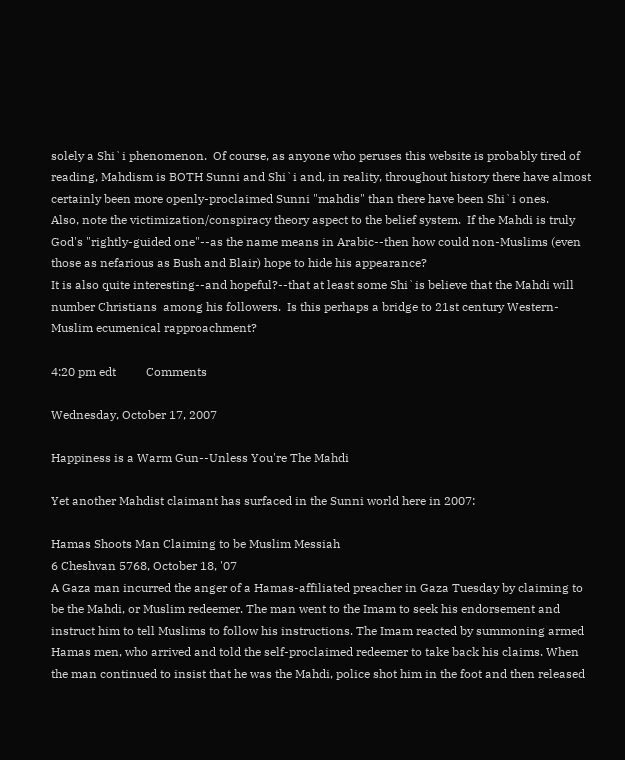solely a Shi`i phenomenon.  Of course, as anyone who peruses this website is probably tired of reading, Mahdism is BOTH Sunni and Shi`i and, in reality, throughout history there have almost certainly been more openly-proclaimed Sunni "mahdis" than there have been Shi`i ones.
Also, note the victimization/conspiracy theory aspect to the belief system.  If the Mahdi is truly God's "rightly-guided one"--as the name means in Arabic--then how could non-Muslims (even those as nefarious as Bush and Blair) hope to hide his appearance?
It is also quite interesting--and hopeful?--that at least some Shi`is believe that the Mahdi will number Christians  among his followers.  Is this perhaps a bridge to 21st century Western-Muslim ecumenical rapproachment?

4:20 pm edt          Comments

Wednesday, October 17, 2007

Happiness is a Warm Gun--Unless You're The Mahdi

Yet another Mahdist claimant has surfaced in the Sunni world here in 2007:

Hamas Shoots Man Claiming to be Muslim Messiah
6 Cheshvan 5768, October 18, '07
A Gaza man incurred the anger of a Hamas-affiliated preacher in Gaza Tuesday by claiming to be the Mahdi, or Muslim redeemer. The man went to the Imam to seek his endorsement and instruct him to tell Muslims to follow his instructions. The Imam reacted by summoning armed Hamas men, who arrived and told the self-proclaimed redeemer to take back his claims. When the man continued to insist that he was the Mahdi, police shot him in the foot and then released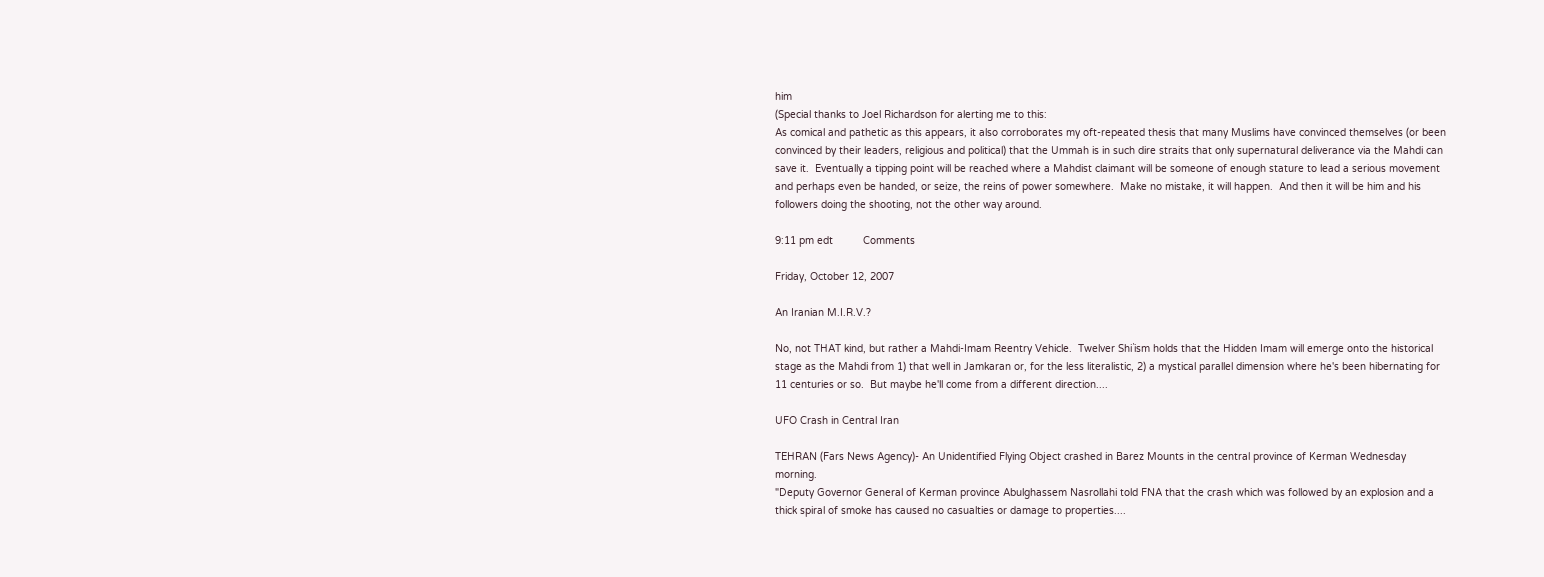him
(Special thanks to Joel Richardson for alerting me to this:
As comical and pathetic as this appears, it also corroborates my oft-repeated thesis that many Muslims have convinced themselves (or been convinced by their leaders, religious and political) that the Ummah is in such dire straits that only supernatural deliverance via the Mahdi can save it.  Eventually a tipping point will be reached where a Mahdist claimant will be someone of enough stature to lead a serious movement and perhaps even be handed, or seize, the reins of power somewhere.  Make no mistake, it will happen.  And then it will be him and his followers doing the shooting, not the other way around.

9:11 pm edt          Comments

Friday, October 12, 2007

An Iranian M.I.R.V.?

No, not THAT kind, but rather a Mahdi-Imam Reentry Vehicle.  Twelver Shi`ism holds that the Hidden Imam will emerge onto the historical stage as the Mahdi from 1) that well in Jamkaran or, for the less literalistic, 2) a mystical parallel dimension where he's been hibernating for 11 centuries or so.  But maybe he'll come from a different direction....

UFO Crash in Central Iran

TEHRAN (Fars News Agency)- An Unidentified Flying Object crashed in Barez Mounts in the central province of Kerman Wednesday morning.
"Deputy Governor General of Kerman province Abulghassem Nasrollahi told FNA that the crash which was followed by an explosion and a thick spiral of smoke has caused no casualties or damage to properties....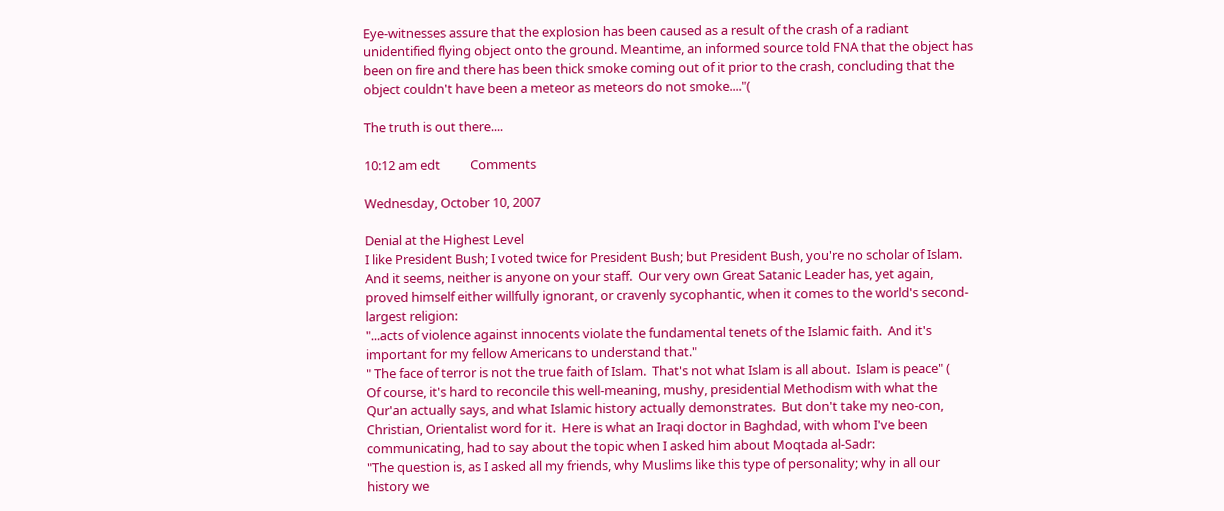Eye-witnesses assure that the explosion has been caused as a result of the crash of a radiant unidentified flying object onto the ground. Meantime, an informed source told FNA that the object has been on fire and there has been thick smoke coming out of it prior to the crash, concluding that the object couldn't have been a meteor as meteors do not smoke...."(

The truth is out there....

10:12 am edt          Comments

Wednesday, October 10, 2007

Denial at the Highest Level
I like President Bush; I voted twice for President Bush; but President Bush, you're no scholar of Islam.  And it seems, neither is anyone on your staff.  Our very own Great Satanic Leader has, yet again, proved himself either willfully ignorant, or cravenly sycophantic, when it comes to the world's second-largest religion:
"...acts of violence against innocents violate the fundamental tenets of the Islamic faith.  And it's important for my fellow Americans to understand that."
" The face of terror is not the true faith of Islam.  That's not what Islam is all about.  Islam is peace" (
Of course, it's hard to reconcile this well-meaning, mushy, presidential Methodism with what the Qur'an actually says, and what Islamic history actually demonstrates.  But don't take my neo-con, Christian, Orientalist word for it.  Here is what an Iraqi doctor in Baghdad, with whom I've been communicating, had to say about the topic when I asked him about Moqtada al-Sadr:
"The question is, as I asked all my friends, why Muslims like this type of personality; why in all our history we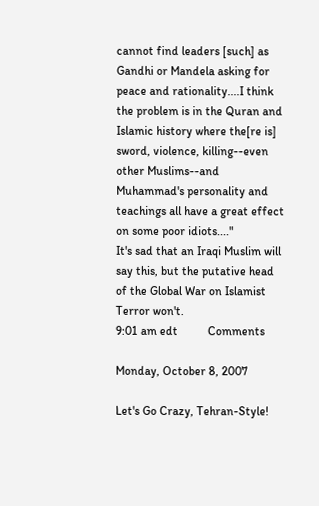cannot find leaders [such] as Gandhi or Mandela asking for peace and rationality....I think the problem is in the Quran and Islamic history where the[re is] sword, violence, killing--even other Muslims--and Muhammad's personality and teachings all have a great effect on some poor idiots...."
It's sad that an Iraqi Muslim will say this, but the putative head of the Global War on Islamist Terror won't.
9:01 am edt          Comments

Monday, October 8, 2007

Let's Go Crazy, Tehran-Style!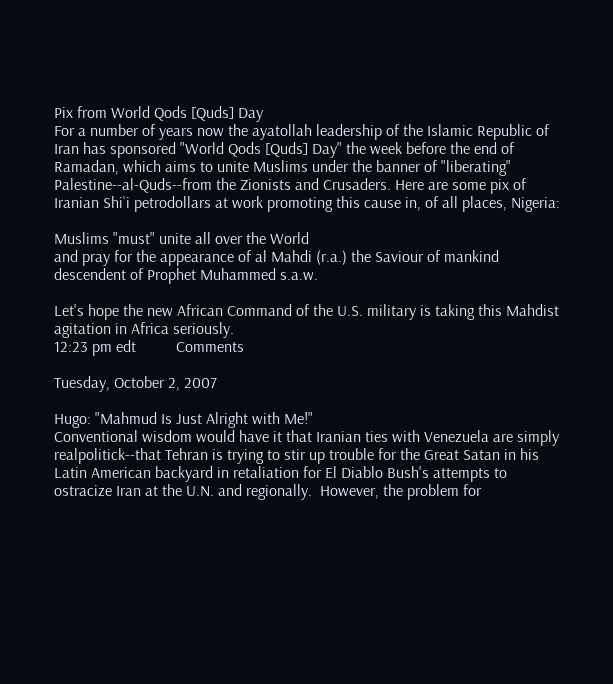Pix from World Qods [Quds] Day
For a number of years now the ayatollah leadership of the Islamic Republic of Iran has sponsored "World Qods [Quds] Day" the week before the end of Ramadan, which aims to unite Muslims under the banner of "liberating" Palestine--al-Quds--from the Zionists and Crusaders. Here are some pix of Iranian Shi`i petrodollars at work promoting this cause in, of all places, Nigeria:

Muslims "must" unite all over the World
and pray for the appearance of al Mahdi (r.a.) the Saviour of mankind
descendent of Prophet Muhammed s.a.w.

Let's hope the new African Command of the U.S. military is taking this Mahdist agitation in Africa seriously.
12:23 pm edt          Comments

Tuesday, October 2, 2007

Hugo: "Mahmud Is Just Alright with Me!"
Conventional wisdom would have it that Iranian ties with Venezuela are simply realpolitick--that Tehran is trying to stir up trouble for the Great Satan in his Latin American backyard in retaliation for El Diablo Bush's attempts to ostracize Iran at the U.N. and regionally.  However, the problem for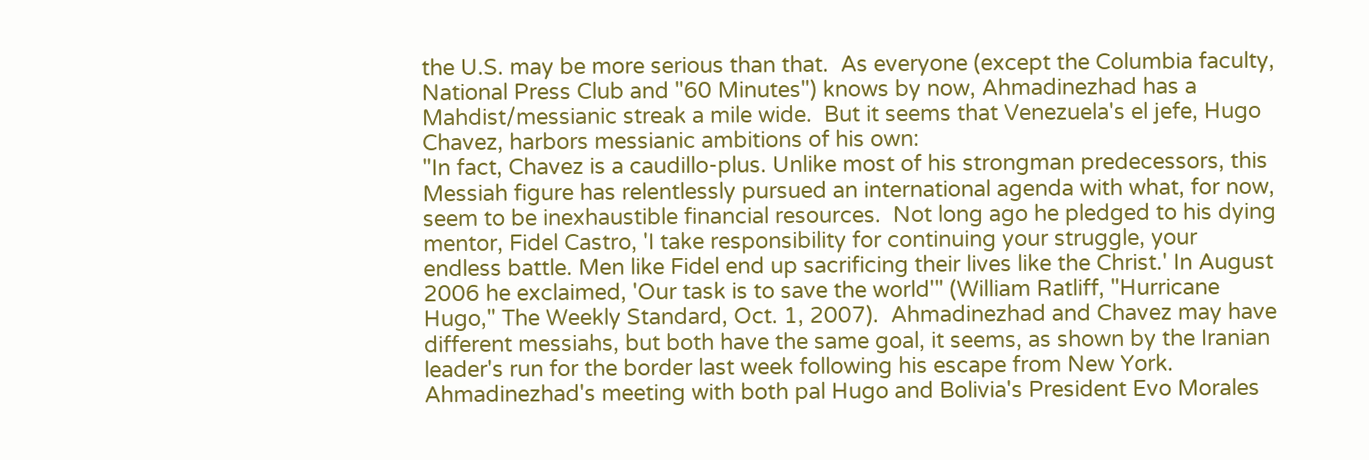the U.S. may be more serious than that.  As everyone (except the Columbia faculty, National Press Club and "60 Minutes") knows by now, Ahmadinezhad has a Mahdist/messianic streak a mile wide.  But it seems that Venezuela's el jefe, Hugo Chavez, harbors messianic ambitions of his own:
"In fact, Chavez is a caudillo-plus. Unlike most of his strongman predecessors, this Messiah figure has relentlessly pursued an international agenda with what, for now, seem to be inexhaustible financial resources.  Not long ago he pledged to his dying mentor, Fidel Castro, 'I take responsibility for continuing your struggle, your endless battle. Men like Fidel end up sacrificing their lives like the Christ.' In August 2006 he exclaimed, 'Our task is to save the world'" (William Ratliff, "Hurricane Hugo," The Weekly Standard, Oct. 1, 2007).  Ahmadinezhad and Chavez may have different messiahs, but both have the same goal, it seems, as shown by the Iranian leader's run for the border last week following his escape from New York.  Ahmadinezhad's meeting with both pal Hugo and Bolivia's President Evo Morales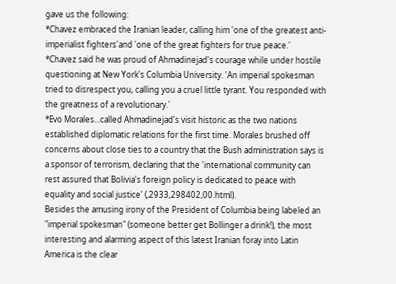gave us the following:
*Chavez embraced the Iranian leader, calling him 'one of the greatest anti-imperialist fighters'and 'one of the great fighters for true peace.'
*Chavez said he was proud of Ahmadinejad's courage while under hostile questioning at New York's Columbia University. 'An imperial spokesman tried to disrespect you, calling you a cruel little tyrant. You responded with the greatness of a revolutionary.'
*Evo Morales...called Ahmadinejad's visit historic as the two nations established diplomatic relations for the first time. Morales brushed off concerns about close ties to a country that the Bush administration says is a sponsor of terrorism, declaring that the 'international community can rest assured that Bolivia's foreign policy is dedicated to peace with equality and social justice' (,2933,298402,00.html).
Besides the amusing irony of the President of Columbia being labeled an "imperial spokesman" (someone better get Bollinger a drink!), the most interesting and alarming aspect of this latest Iranian foray into Latin America is the clear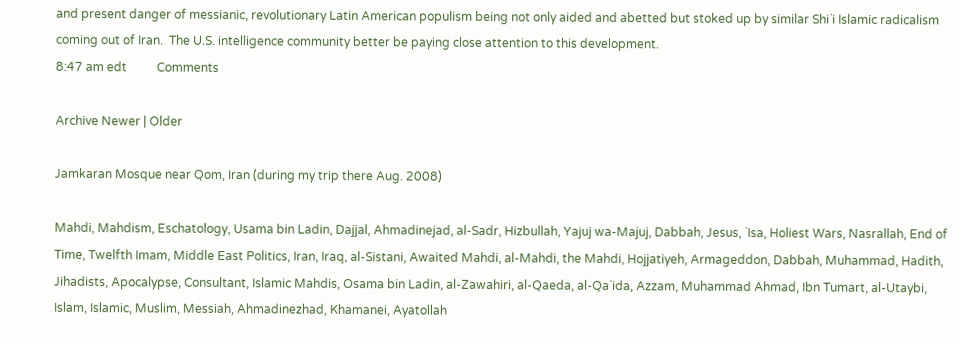and present danger of messianic, revolutionary Latin American populism being not only aided and abetted but stoked up by similar Shi`i Islamic radicalism coming out of Iran.  The U.S. intelligence community better be paying close attention to this development.
8:47 am edt          Comments

Archive Newer | Older

Jamkaran Mosque near Qom, Iran (during my trip there Aug. 2008)

Mahdi, Mahdism, Eschatology, Usama bin Ladin, Dajjal, Ahmadinejad, al-Sadr, Hizbullah, Yajuj wa-Majuj, Dabbah, Jesus, `Isa, Holiest Wars, Nasrallah, End of Time, Twelfth Imam, Middle East Politics, Iran, Iraq, al-Sistani, Awaited Mahdi, al-Mahdi, the Mahdi, Hojjatiyeh, Armageddon, Dabbah, Muhammad, Hadith, Jihadists, Apocalypse, Consultant, Islamic Mahdis, Osama bin Ladin, al-Zawahiri, al-Qaeda, al-Qa`ida, Azzam, Muhammad Ahmad, Ibn Tumart, al-Utaybi, Islam, Islamic, Muslim, Messiah, Ahmadinezhad, Khamanei, Ayatollah